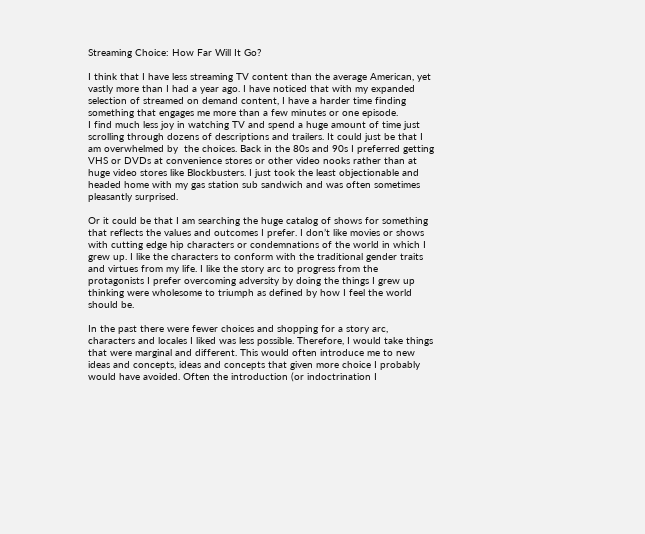Streaming Choice: How Far Will It Go?

I think that I have less streaming TV content than the average American, yet vastly more than I had a year ago. I have noticed that with my expanded selection of streamed on demand content, I have a harder time finding something that engages me more than a few minutes or one episode.
I find much less joy in watching TV and spend a huge amount of time just scrolling through dozens of descriptions and trailers. It could just be that I am overwhelmed by  the choices. Back in the 80s and 90s I preferred getting VHS or DVDs at convenience stores or other video nooks rather than at huge video stores like Blockbusters. I just took the least objectionable and headed home with my gas station sub sandwich and was often sometimes pleasantly surprised.

Or it could be that I am searching the huge catalog of shows for something that reflects the values and outcomes I prefer. I don’t like movies or shows with cutting edge hip characters or condemnations of the world in which I grew up. I like the characters to conform with the traditional gender traits and virtues from my life. I like the story arc to progress from the protagonists I prefer overcoming adversity by doing the things I grew up thinking were wholesome to triumph as defined by how I feel the world should be.

In the past there were fewer choices and shopping for a story arc, characters and locales I liked was less possible. Therefore, I would take things that were marginal and different. This would often introduce me to new ideas and concepts, ideas and concepts that given more choice I probably would have avoided. Often the introduction (or indoctrination I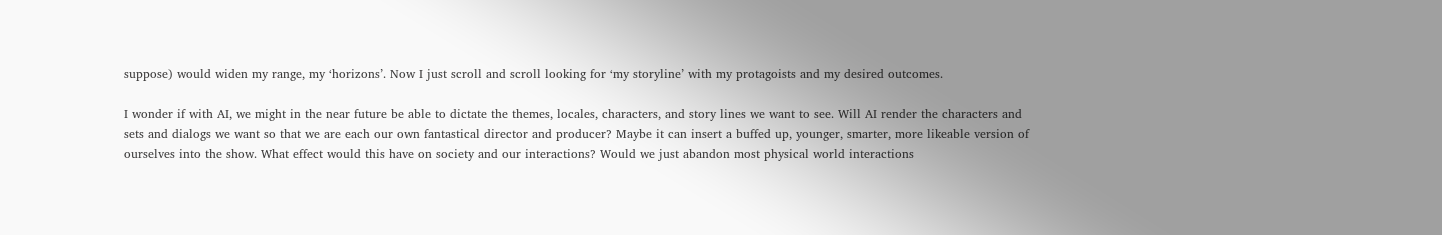suppose) would widen my range, my ‘horizons’. Now I just scroll and scroll looking for ‘my storyline’ with my protagoists and my desired outcomes.

I wonder if with AI, we might in the near future be able to dictate the themes, locales, characters, and story lines we want to see. Will AI render the characters and sets and dialogs we want so that we are each our own fantastical director and producer? Maybe it can insert a buffed up, younger, smarter, more likeable version of ourselves into the show. What effect would this have on society and our interactions? Would we just abandon most physical world interactions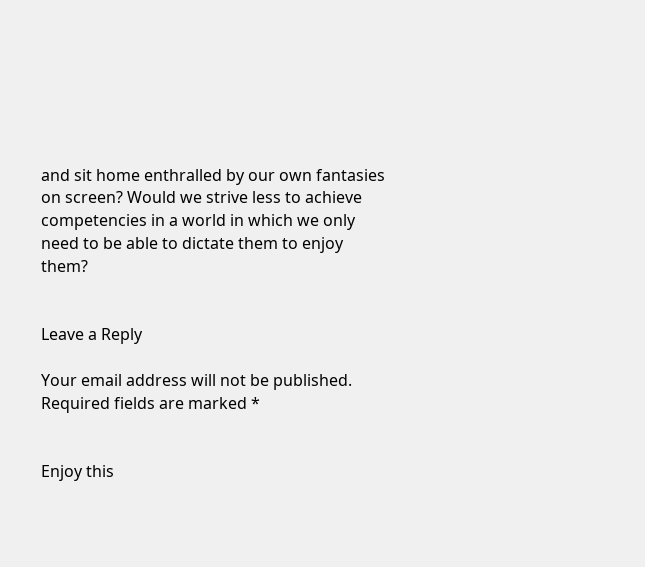and sit home enthralled by our own fantasies on screen? Would we strive less to achieve competencies in a world in which we only need to be able to dictate them to enjoy them?


Leave a Reply

Your email address will not be published. Required fields are marked *


Enjoy this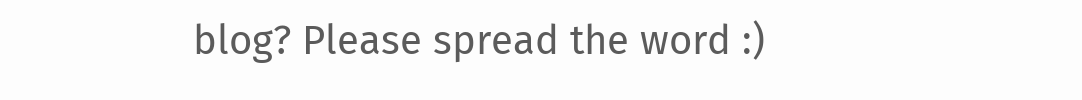blog? Please spread the word :)